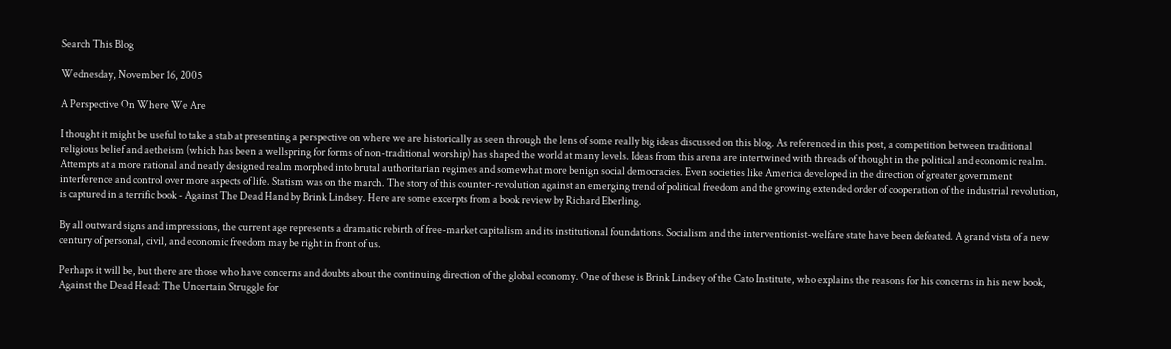Search This Blog

Wednesday, November 16, 2005

A Perspective On Where We Are

I thought it might be useful to take a stab at presenting a perspective on where we are historically as seen through the lens of some really big ideas discussed on this blog. As referenced in this post, a competition between traditional religious belief and aetheism (which has been a wellspring for forms of non-traditional worship) has shaped the world at many levels. Ideas from this arena are intertwined with threads of thought in the political and economic realm. Attempts at a more rational and neatly designed realm morphed into brutal authoritarian regimes and somewhat more benign social democracies. Even societies like America developed in the direction of greater government interference and control over more aspects of life. Statism was on the march. The story of this counter-revolution against an emerging trend of political freedom and the growing extended order of cooperation of the industrial revolution, is captured in a terrific book - Against The Dead Hand by Brink Lindsey. Here are some excerpts from a book review by Richard Eberling.

By all outward signs and impressions, the current age represents a dramatic rebirth of free-market capitalism and its institutional foundations. Socialism and the interventionist-welfare state have been defeated. A grand vista of a new century of personal, civil, and economic freedom may be right in front of us.

Perhaps it will be, but there are those who have concerns and doubts about the continuing direction of the global economy. One of these is Brink Lindsey of the Cato Institute, who explains the reasons for his concerns in his new book, Against the Dead Head: The Uncertain Struggle for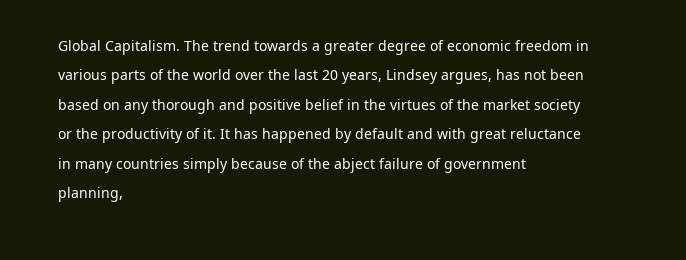Global Capitalism. The trend towards a greater degree of economic freedom in various parts of the world over the last 20 years, Lindsey argues, has not been based on any thorough and positive belief in the virtues of the market society or the productivity of it. It has happened by default and with great reluctance in many countries simply because of the abject failure of government planning,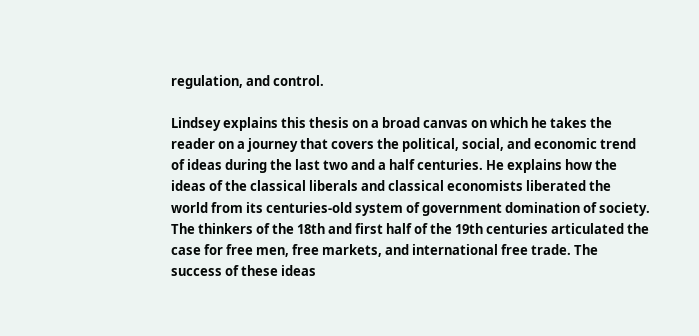regulation, and control.

Lindsey explains this thesis on a broad canvas on which he takes the reader on a journey that covers the political, social, and economic trend of ideas during the last two and a half centuries. He explains how the ideas of the classical liberals and classical economists liberated the world from its centuries-old system of government domination of society. The thinkers of the 18th and first half of the 19th centuries articulated the case for free men, free markets, and international free trade. The success of these ideas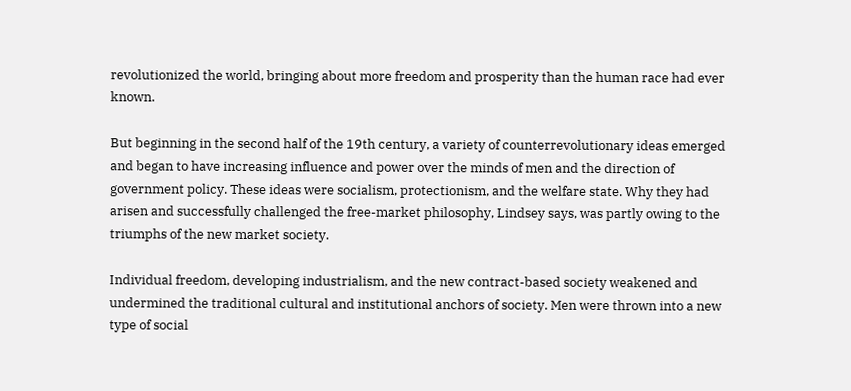revolutionized the world, bringing about more freedom and prosperity than the human race had ever known.

But beginning in the second half of the 19th century, a variety of counterrevolutionary ideas emerged and began to have increasing influence and power over the minds of men and the direction of government policy. These ideas were socialism, protectionism, and the welfare state. Why they had arisen and successfully challenged the free-market philosophy, Lindsey says, was partly owing to the triumphs of the new market society.

Individual freedom, developing industrialism, and the new contract-based society weakened and undermined the traditional cultural and institutional anchors of society. Men were thrown into a new type of social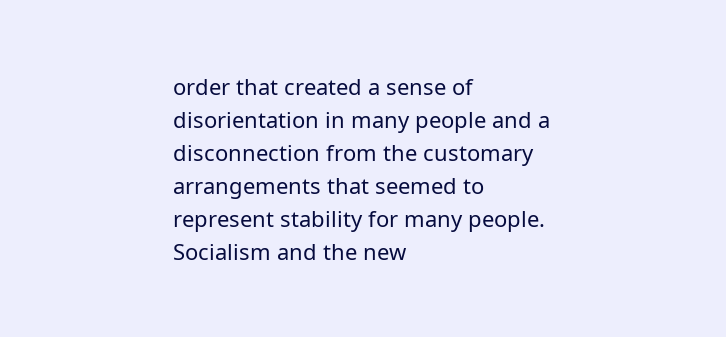order that created a sense of disorientation in many people and a disconnection from the customary arrangements that seemed to represent stability for many people. Socialism and the new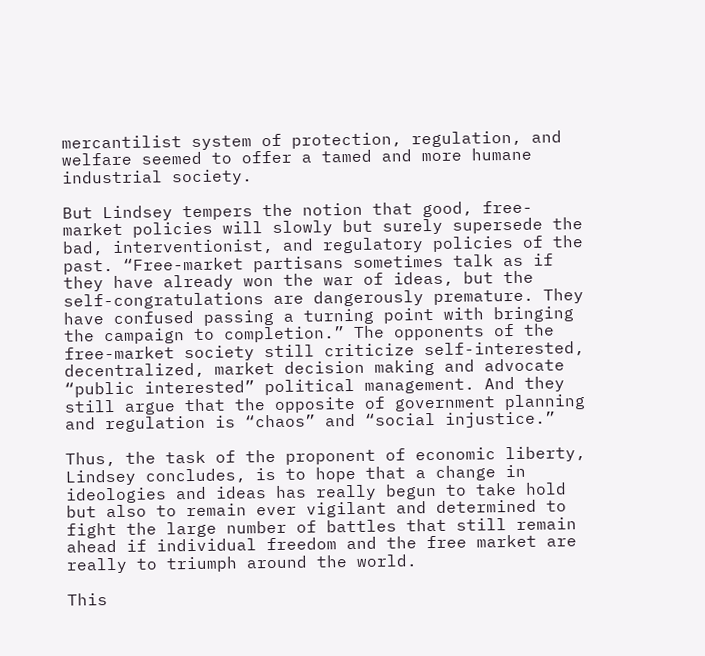mercantilist system of protection, regulation, and welfare seemed to offer a tamed and more humane industrial society.

But Lindsey tempers the notion that good, free-market policies will slowly but surely supersede the bad, interventionist, and regulatory policies of the past. “Free-market partisans sometimes talk as if they have already won the war of ideas, but the self-congratulations are dangerously premature. They have confused passing a turning point with bringing the campaign to completion.” The opponents of the free-market society still criticize self-interested, decentralized, market decision making and advocate “public interested” political management. And they still argue that the opposite of government planning and regulation is “chaos” and “social injustice.”

Thus, the task of the proponent of economic liberty, Lindsey concludes, is to hope that a change in ideologies and ideas has really begun to take hold but also to remain ever vigilant and determined to fight the large number of battles that still remain ahead if individual freedom and the free market are really to triumph around the world.

This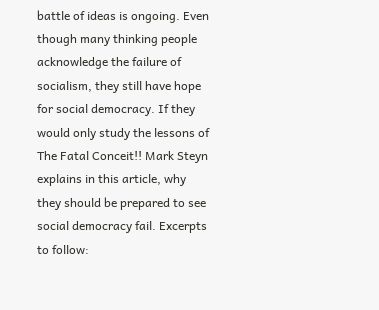battle of ideas is ongoing. Even though many thinking people acknowledge the failure of socialism, they still have hope for social democracy. If they would only study the lessons of The Fatal Conceit!! Mark Steyn explains in this article, why they should be prepared to see social democracy fail. Excerpts to follow: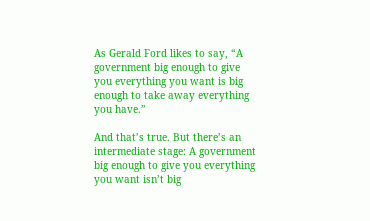As Gerald Ford likes to say, “A government big enough to give you everything you want is big enough to take away everything you have.”

And that’s true. But there’s an intermediate stage: A government big enough to give you everything you want isn’t big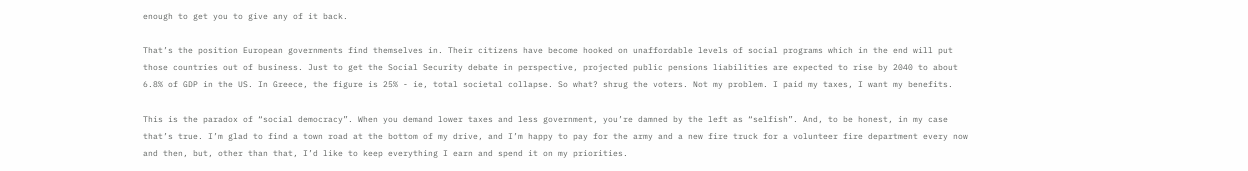enough to get you to give any of it back.

That’s the position European governments find themselves in. Their citizens have become hooked on unaffordable levels of social programs which in the end will put those countries out of business. Just to get the Social Security debate in perspective, projected public pensions liabilities are expected to rise by 2040 to about 6.8% of GDP in the US. In Greece, the figure is 25% - ie, total societal collapse. So what? shrug the voters. Not my problem. I paid my taxes, I want my benefits.

This is the paradox of “social democracy”. When you demand lower taxes and less government, you’re damned by the left as “selfish”. And, to be honest, in my case that’s true. I’m glad to find a town road at the bottom of my drive, and I’m happy to pay for the army and a new fire truck for a volunteer fire department every now and then, but, other than that, I’d like to keep everything I earn and spend it on my priorities.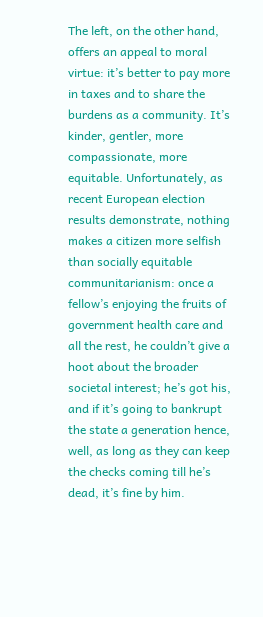The left, on the other hand, offers an appeal to moral virtue: it’s better to pay more in taxes and to share the burdens as a community. It’s kinder, gentler, more compassionate, more equitable. Unfortunately, as recent European election results demonstrate, nothing makes a citizen more selfish than socially equitable communitarianism: once a fellow’s enjoying the fruits of government health care and all the rest, he couldn’t give a hoot about the broader societal interest; he’s got his, and if it’s going to bankrupt the state a generation hence, well, as long as they can keep the checks coming till he’s dead, it’s fine by him.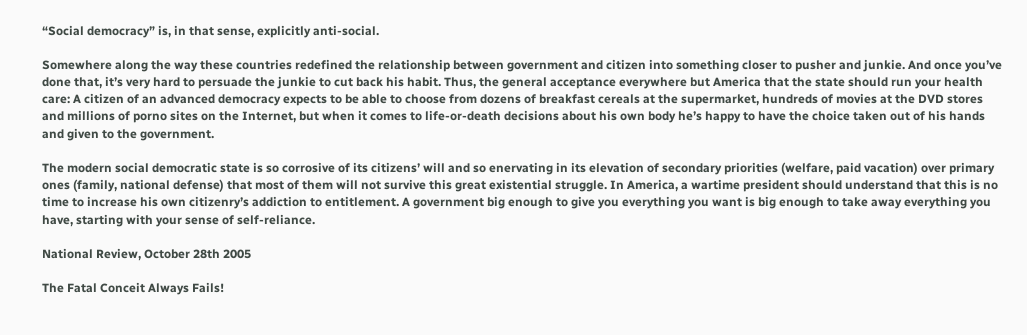“Social democracy” is, in that sense, explicitly anti-social.

Somewhere along the way these countries redefined the relationship between government and citizen into something closer to pusher and junkie. And once you’ve done that, it’s very hard to persuade the junkie to cut back his habit. Thus, the general acceptance everywhere but America that the state should run your health care: A citizen of an advanced democracy expects to be able to choose from dozens of breakfast cereals at the supermarket, hundreds of movies at the DVD stores and millions of porno sites on the Internet, but when it comes to life-or-death decisions about his own body he’s happy to have the choice taken out of his hands and given to the government.

The modern social democratic state is so corrosive of its citizens’ will and so enervating in its elevation of secondary priorities (welfare, paid vacation) over primary ones (family, national defense) that most of them will not survive this great existential struggle. In America, a wartime president should understand that this is no time to increase his own citizenry’s addiction to entitlement. A government big enough to give you everything you want is big enough to take away everything you have, starting with your sense of self-reliance.

National Review, October 28th 2005

The Fatal Conceit Always Fails!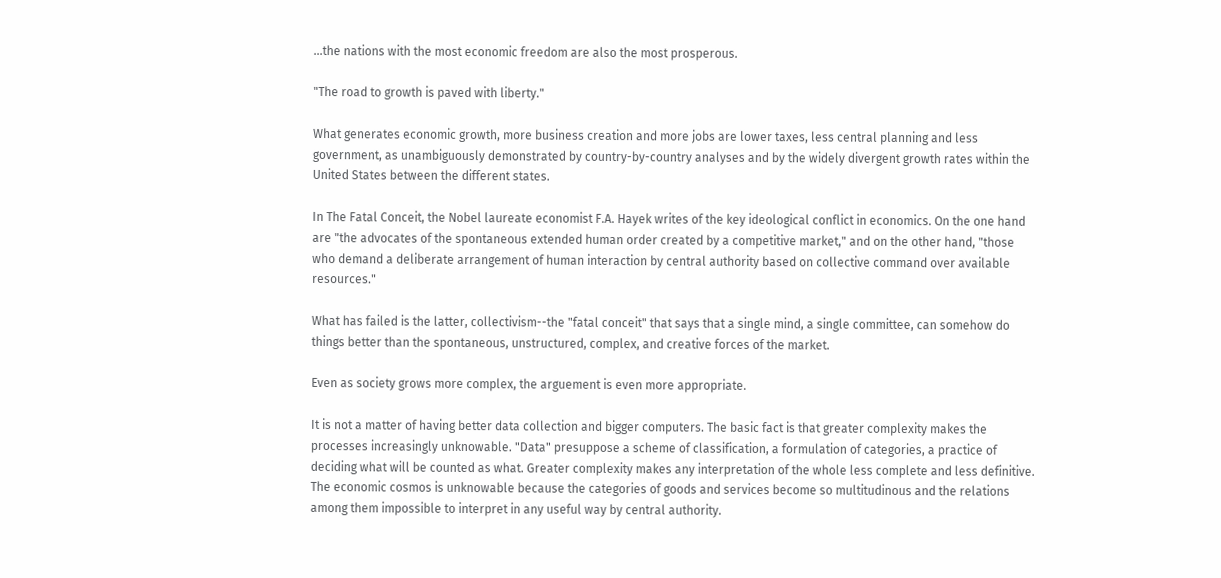...the nations with the most economic freedom are also the most prosperous.

"The road to growth is paved with liberty."

What generates economic growth, more business creation and more jobs are lower taxes, less central planning and less government, as unambiguously demonstrated by country-by-country analyses and by the widely divergent growth rates within the United States between the different states.

In The Fatal Conceit, the Nobel laureate economist F.A. Hayek writes of the key ideological conflict in economics. On the one hand are "the advocates of the spontaneous extended human order created by a competitive market," and on the other hand, "those who demand a deliberate arrangement of human interaction by central authority based on collective command over available resources."

What has failed is the latter, collectivism--the "fatal conceit" that says that a single mind, a single committee, can somehow do things better than the spontaneous, unstructured, complex, and creative forces of the market.

Even as society grows more complex, the arguement is even more appropriate.

It is not a matter of having better data collection and bigger computers. The basic fact is that greater complexity makes the processes increasingly unknowable. "Data" presuppose a scheme of classification, a formulation of categories, a practice of deciding what will be counted as what. Greater complexity makes any interpretation of the whole less complete and less definitive. The economic cosmos is unknowable because the categories of goods and services become so multitudinous and the relations among them impossible to interpret in any useful way by central authority.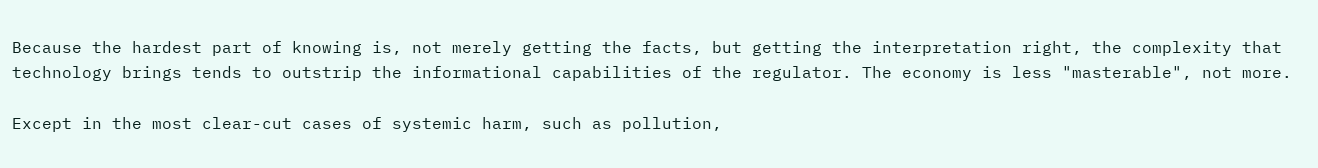Because the hardest part of knowing is, not merely getting the facts, but getting the interpretation right, the complexity that technology brings tends to outstrip the informational capabilities of the regulator. The economy is less "masterable", not more.

Except in the most clear-cut cases of systemic harm, such as pollution,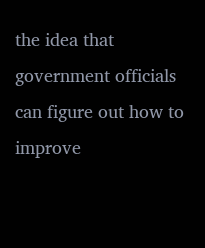the idea that government officials can figure out how to improve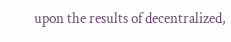upon the results of decentralized,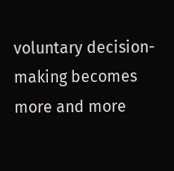voluntary decision-making becomes more and more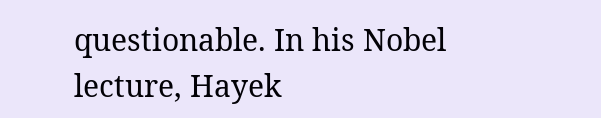questionable. In his Nobel lecture, Hayek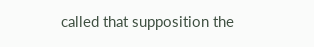called that supposition the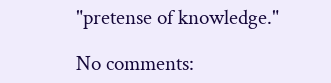"pretense of knowledge."

No comments: